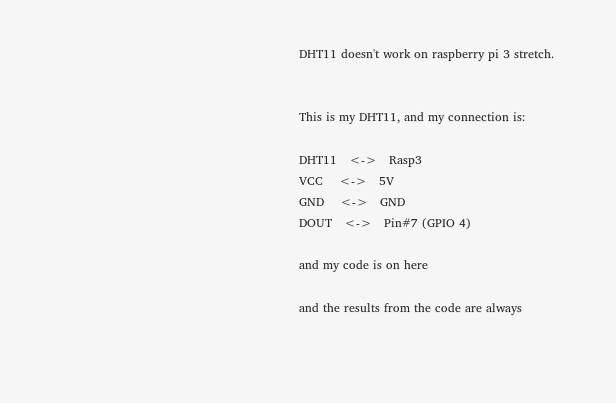DHT11 doesn't work on raspberry pi 3 stretch.


This is my DHT11, and my connection is:

DHT11   <->   Rasp3
VCC    <->   5V
GND    <->   GND
DOUT   <->   Pin#7 (GPIO 4)

and my code is on here

and the results from the code are always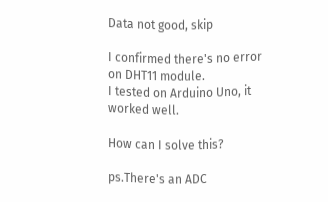Data not good, skip

I confirmed there's no error on DHT11 module.
I tested on Arduino Uno, it worked well.

How can I solve this?

ps.There's an ADC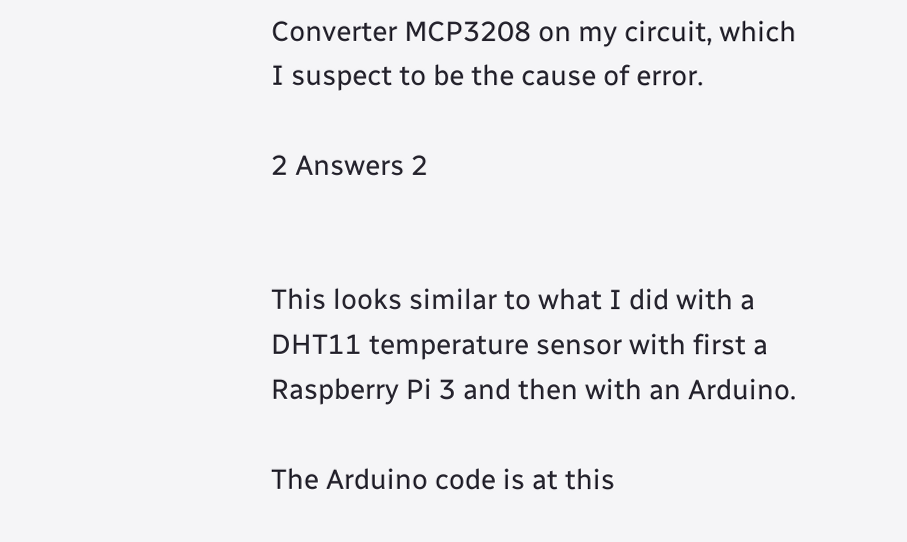Converter MCP3208 on my circuit, which I suspect to be the cause of error.

2 Answers 2


This looks similar to what I did with a DHT11 temperature sensor with first a Raspberry Pi 3 and then with an Arduino.

The Arduino code is at this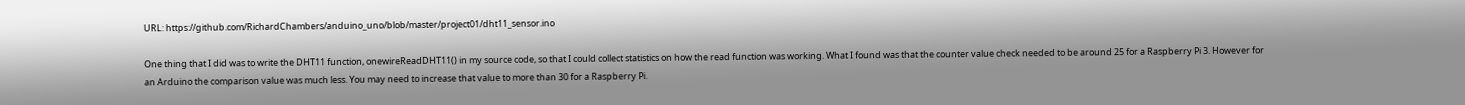URL: https://github.com/RichardChambers/anduino_uno/blob/master/project01/dht11_sensor.ino

One thing that I did was to write the DHT11 function, onewireReadDHT11() in my source code, so that I could collect statistics on how the read function was working. What I found was that the counter value check needed to be around 25 for a Raspberry Pi 3. However for an Arduino the comparison value was much less. You may need to increase that value to more than 30 for a Raspberry Pi.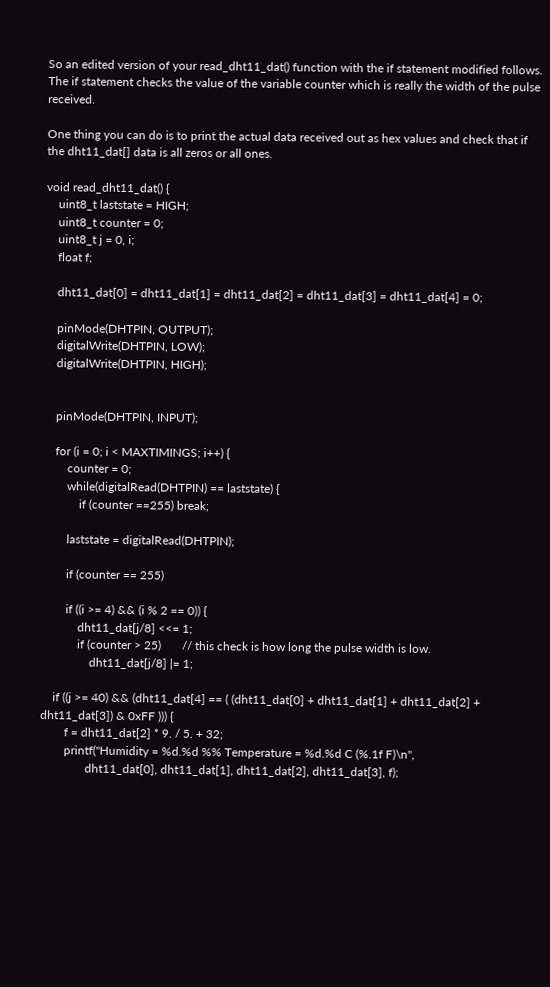So an edited version of your read_dht11_dat() function with the if statement modified follows. The if statement checks the value of the variable counter which is really the width of the pulse received.

One thing you can do is to print the actual data received out as hex values and check that if the dht11_dat[] data is all zeros or all ones.

void read_dht11_dat() {
    uint8_t laststate = HIGH;
    uint8_t counter = 0;
    uint8_t j = 0, i;
    float f;

    dht11_dat[0] = dht11_dat[1] = dht11_dat[2] = dht11_dat[3] = dht11_dat[4] = 0;

    pinMode(DHTPIN, OUTPUT);
    digitalWrite(DHTPIN, LOW);
    digitalWrite(DHTPIN, HIGH);


    pinMode(DHTPIN, INPUT);

    for (i = 0; i < MAXTIMINGS; i++) {
        counter = 0;
        while(digitalRead(DHTPIN) == laststate) {
            if (counter ==255) break;

        laststate = digitalRead(DHTPIN);

        if (counter == 255)

        if ((i >= 4) && (i % 2 == 0)) {
            dht11_dat[j/8] <<= 1;
            if (counter > 25)       // this check is how long the pulse width is low.
                dht11_dat[j/8] |= 1;

    if ((j >= 40) && (dht11_dat[4] == ( (dht11_dat[0] + dht11_dat[1] + dht11_dat[2] + dht11_dat[3]) & 0xFF ))) {
        f = dht11_dat[2] * 9. / 5. + 32;
        printf("Humidity = %d.%d %% Temperature = %d.%d C (%.1f F)\n",
               dht11_dat[0], dht11_dat[1], dht11_dat[2], dht11_dat[3], f);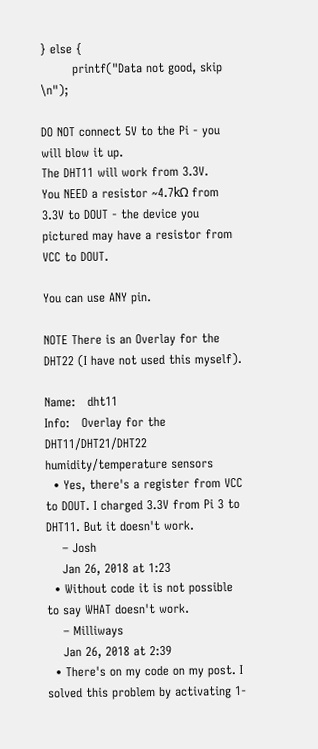} else {
        printf("Data not good, skip \n");

DO NOT connect 5V to the Pi - you will blow it up.
The DHT11 will work from 3.3V.
You NEED a resistor ~4.7kΩ from 3.3V to DOUT - the device you pictured may have a resistor from VCC to DOUT.

You can use ANY pin.

NOTE There is an Overlay for the DHT22 (I have not used this myself).

Name:   dht11
Info:   Overlay for the DHT11/DHT21/DHT22 humidity/temperature sensors
  • Yes, there's a register from VCC to DOUT. I charged 3.3V from Pi 3 to DHT11. But it doesn't work.
    – Josh
    Jan 26, 2018 at 1:23
  • Without code it is not possible to say WHAT doesn't work.
    – Milliways
    Jan 26, 2018 at 2:39
  • There's on my code on my post. I solved this problem by activating 1-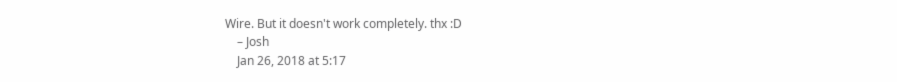Wire. But it doesn't work completely. thx :D
    – Josh
    Jan 26, 2018 at 5:17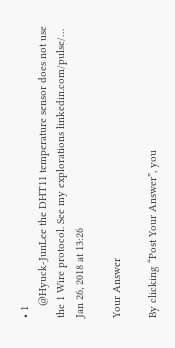• 1
    @Hyuck-JunLee the DHT11 temperature sensor does not use the 1 Wire protocol. See my explorations linkedin.com/pulse/… Jan 26, 2018 at 13:26

Your Answer

By clicking “Post Your Answer”, you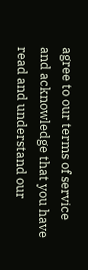agree to our terms of service and acknowledge that you have read and understand our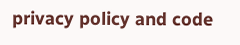privacy policy and code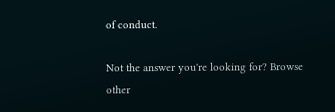of conduct.

Not the answer you're looking for? Browse other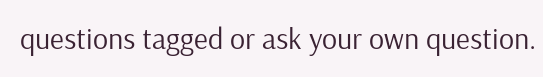questions tagged or ask your own question.